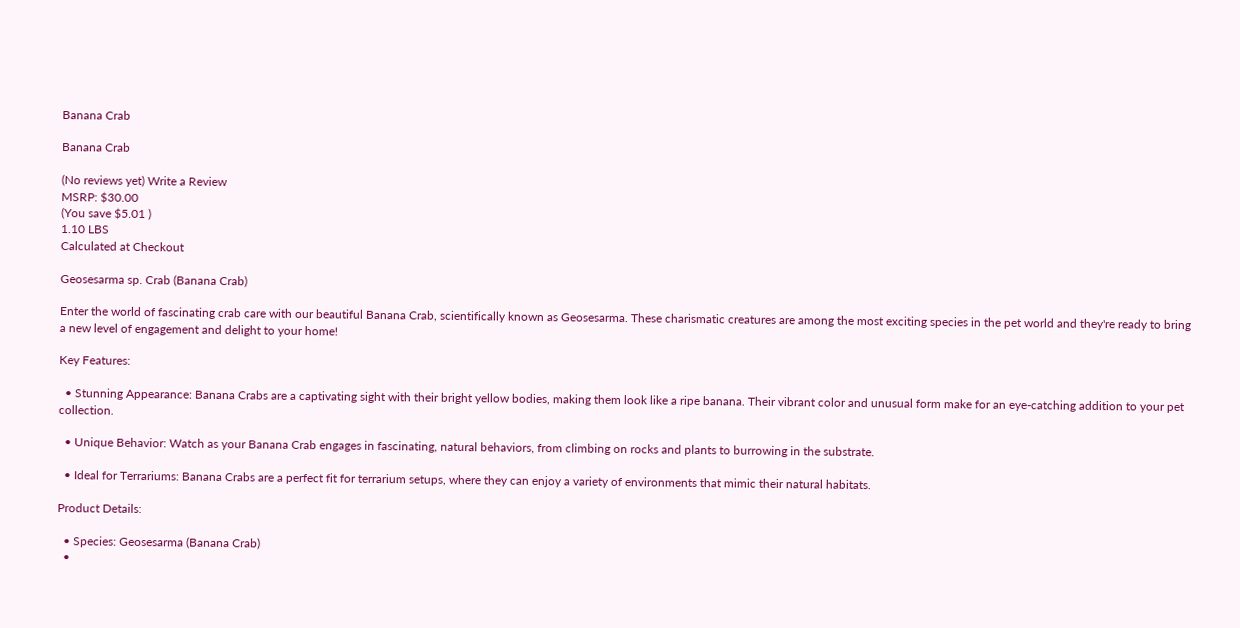Banana Crab

Banana Crab

(No reviews yet) Write a Review
MSRP: $30.00
(You save $5.01 )
1.10 LBS
Calculated at Checkout

Geosesarma sp. Crab (Banana Crab)

Enter the world of fascinating crab care with our beautiful Banana Crab, scientifically known as Geosesarma. These charismatic creatures are among the most exciting species in the pet world and they're ready to bring a new level of engagement and delight to your home!

Key Features:

  • Stunning Appearance: Banana Crabs are a captivating sight with their bright yellow bodies, making them look like a ripe banana. Their vibrant color and unusual form make for an eye-catching addition to your pet collection.

  • Unique Behavior: Watch as your Banana Crab engages in fascinating, natural behaviors, from climbing on rocks and plants to burrowing in the substrate.

  • Ideal for Terrariums: Banana Crabs are a perfect fit for terrarium setups, where they can enjoy a variety of environments that mimic their natural habitats.

Product Details:

  • Species: Geosesarma (Banana Crab)
  •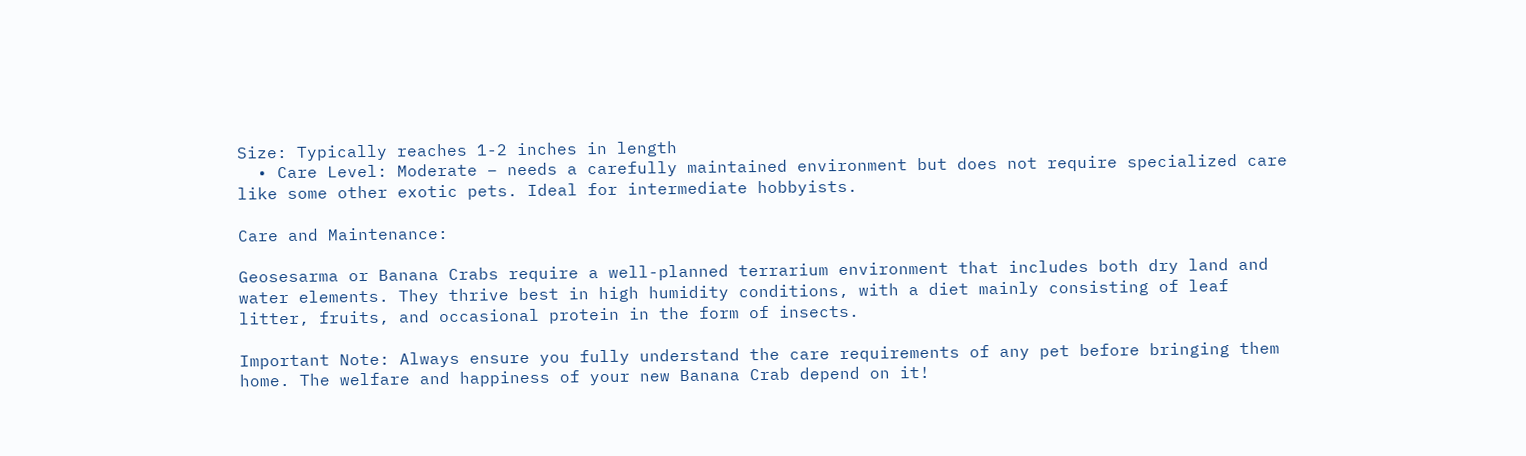Size: Typically reaches 1-2 inches in length
  • Care Level: Moderate – needs a carefully maintained environment but does not require specialized care like some other exotic pets. Ideal for intermediate hobbyists.

Care and Maintenance:

Geosesarma or Banana Crabs require a well-planned terrarium environment that includes both dry land and water elements. They thrive best in high humidity conditions, with a diet mainly consisting of leaf litter, fruits, and occasional protein in the form of insects.

Important Note: Always ensure you fully understand the care requirements of any pet before bringing them home. The welfare and happiness of your new Banana Crab depend on it!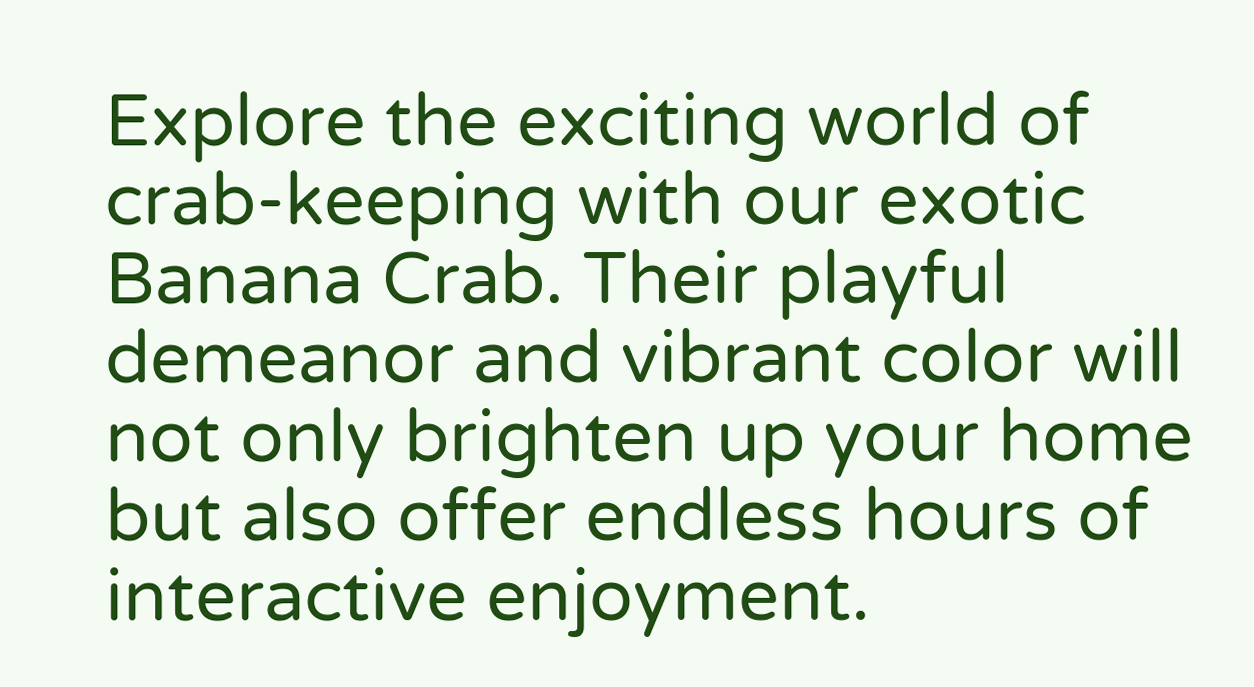Explore the exciting world of crab-keeping with our exotic Banana Crab. Their playful demeanor and vibrant color will not only brighten up your home but also offer endless hours of interactive enjoyment.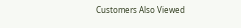Customers Also Viewed